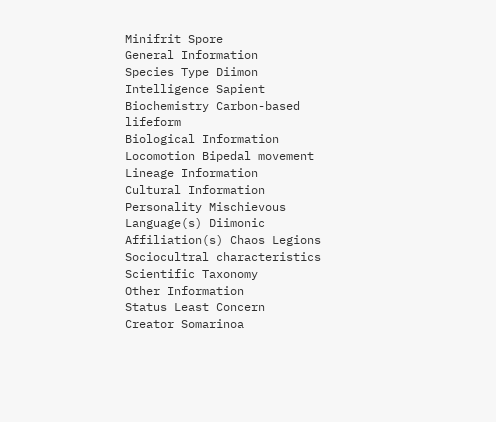Minifrit Spore
General Information
Species Type Diimon
Intelligence Sapient
Biochemistry Carbon-based lifeform
Biological Information
Locomotion Bipedal movement
Lineage Information
Cultural Information
Personality Mischievous
Language(s) Diimonic
Affiliation(s) Chaos Legions
Sociocultral characteristics
Scientific Taxonomy
Other Information
Status Least Concern
Creator Somarinoa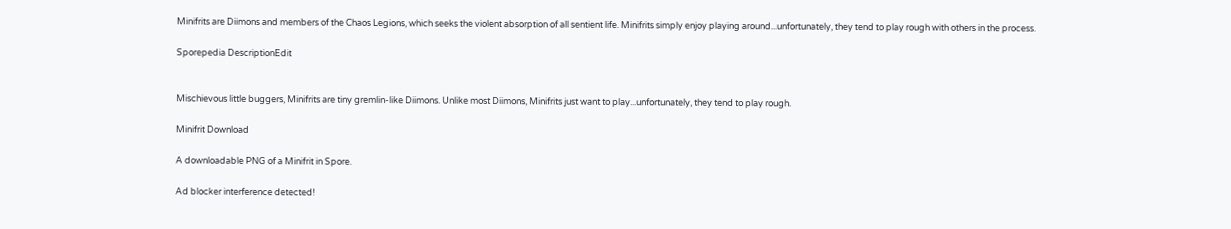Minifrits are Diimons and members of the Chaos Legions, which seeks the violent absorption of all sentient life. Minifrits simply enjoy playing around...unfortunately, they tend to play rough with others in the process.

Sporepedia DescriptionEdit


Mischievous little buggers, Minifrits are tiny gremlin-like Diimons. Unlike most Diimons, Minifrits just want to play...unfortunately, they tend to play rough.

Minifrit Download

A downloadable PNG of a Minifrit in Spore.

Ad blocker interference detected!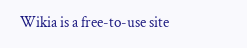Wikia is a free-to-use site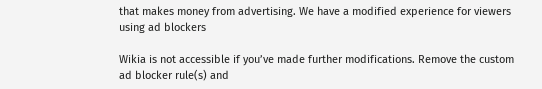that makes money from advertising. We have a modified experience for viewers using ad blockers

Wikia is not accessible if you’ve made further modifications. Remove the custom ad blocker rule(s) and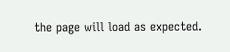the page will load as expected.